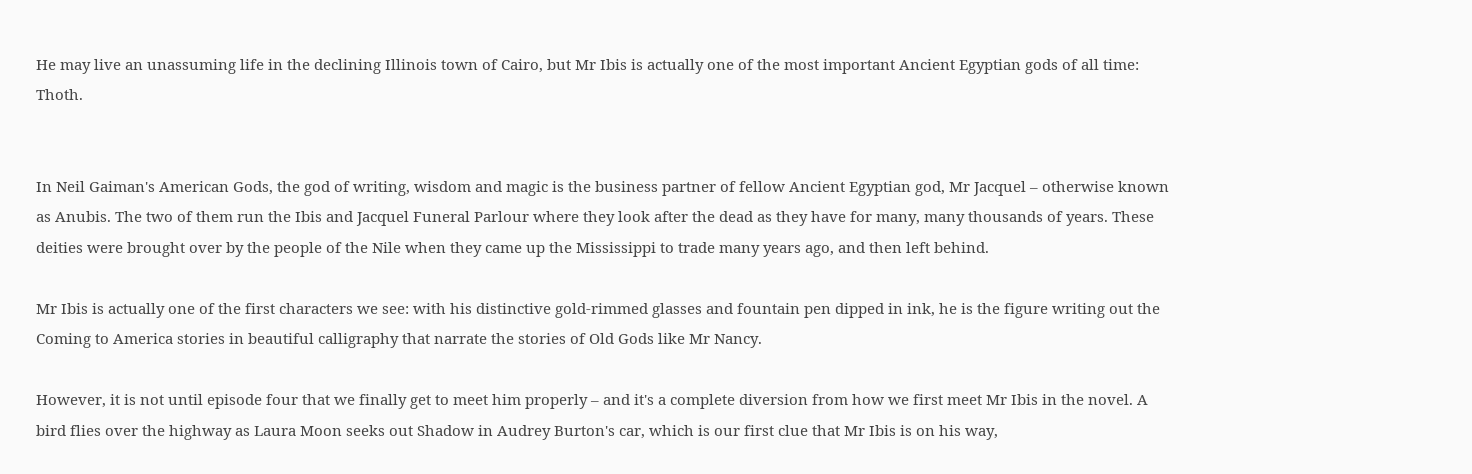He may live an unassuming life in the declining Illinois town of Cairo, but Mr Ibis is actually one of the most important Ancient Egyptian gods of all time: Thoth.


In Neil Gaiman's American Gods, the god of writing, wisdom and magic is the business partner of fellow Ancient Egyptian god, Mr Jacquel – otherwise known as Anubis. The two of them run the Ibis and Jacquel Funeral Parlour where they look after the dead as they have for many, many thousands of years. These deities were brought over by the people of the Nile when they came up the Mississippi to trade many years ago, and then left behind.

Mr Ibis is actually one of the first characters we see: with his distinctive gold-rimmed glasses and fountain pen dipped in ink, he is the figure writing out the Coming to America stories in beautiful calligraphy that narrate the stories of Old Gods like Mr Nancy.

However, it is not until episode four that we finally get to meet him properly – and it's a complete diversion from how we first meet Mr Ibis in the novel. A bird flies over the highway as Laura Moon seeks out Shadow in Audrey Burton's car, which is our first clue that Mr Ibis is on his way,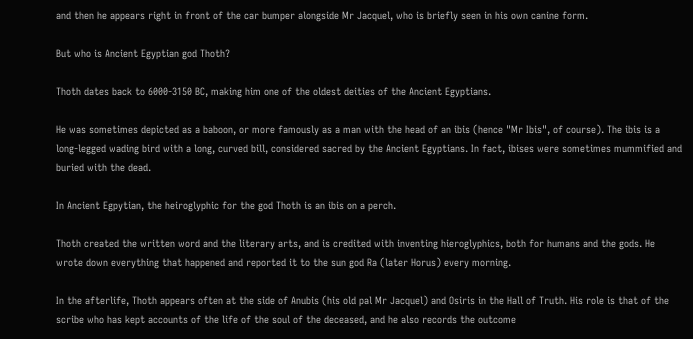and then he appears right in front of the car bumper alongside Mr Jacquel, who is briefly seen in his own canine form.

But who is Ancient Egyptian god Thoth?

Thoth dates back to 6000-3150 BC, making him one of the oldest deities of the Ancient Egyptians.

He was sometimes depicted as a baboon, or more famously as a man with the head of an ibis (hence "Mr Ibis", of course). The ibis is a long-legged wading bird with a long, curved bill, considered sacred by the Ancient Egyptians. In fact, ibises were sometimes mummified and buried with the dead.

In Ancient Egpytian, the heiroglyphic for the god Thoth is an ibis on a perch.

Thoth created the written word and the literary arts, and is credited with inventing hieroglyphics, both for humans and the gods. He wrote down everything that happened and reported it to the sun god Ra (later Horus) every morning.

In the afterlife, Thoth appears often at the side of Anubis (his old pal Mr Jacquel) and Osiris in the Hall of Truth. His role is that of the scribe who has kept accounts of the life of the soul of the deceased, and he also records the outcome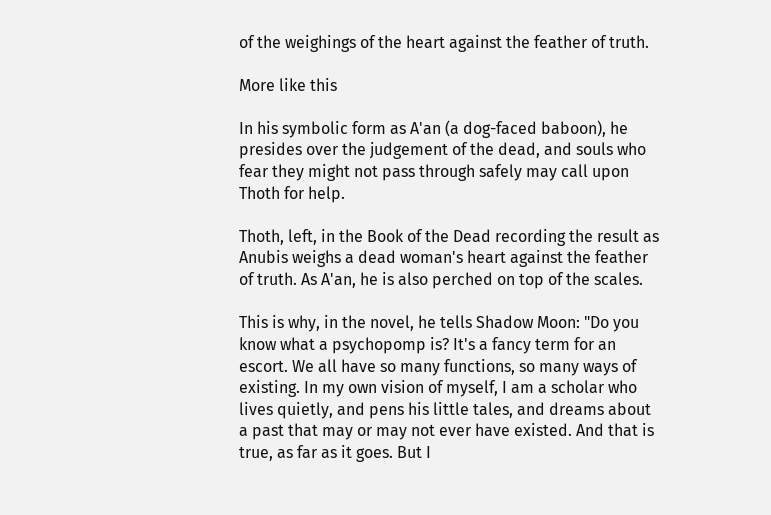of the weighings of the heart against the feather of truth.

More like this

In his symbolic form as A'an (a dog-faced baboon), he presides over the judgement of the dead, and souls who fear they might not pass through safely may call upon Thoth for help.

Thoth, left, in the Book of the Dead recording the result as Anubis weighs a dead woman's heart against the feather of truth. As A'an, he is also perched on top of the scales.

This is why, in the novel, he tells Shadow Moon: "Do you know what a psychopomp is? It's a fancy term for an escort. We all have so many functions, so many ways of existing. In my own vision of myself, I am a scholar who lives quietly, and pens his little tales, and dreams about a past that may or may not ever have existed. And that is true, as far as it goes. But I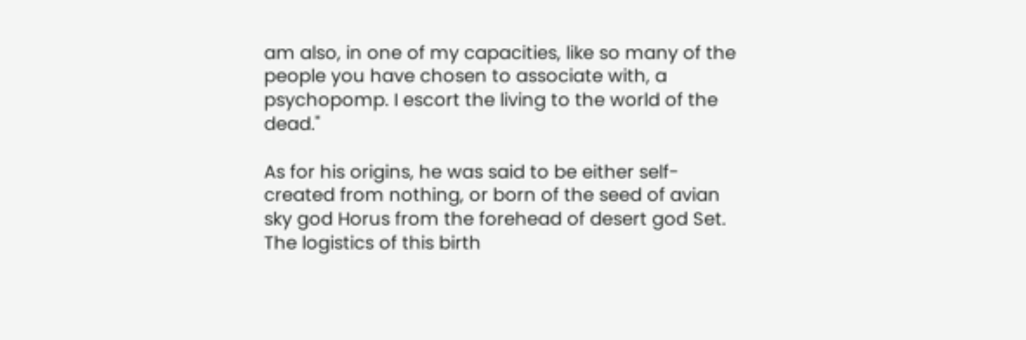am also, in one of my capacities, like so many of the people you have chosen to associate with, a psychopomp. I escort the living to the world of the dead."

As for his origins, he was said to be either self-created from nothing, or born of the seed of avian sky god Horus from the forehead of desert god Set. The logistics of this birth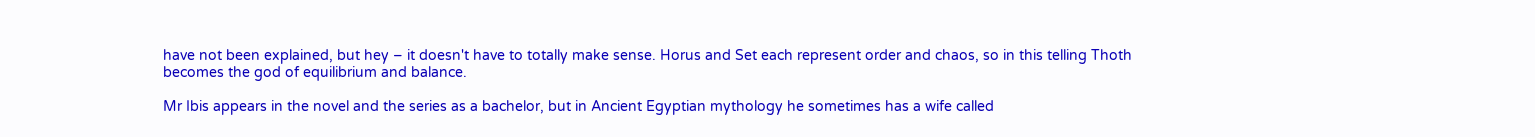have not been explained, but hey – it doesn't have to totally make sense. Horus and Set each represent order and chaos, so in this telling Thoth becomes the god of equilibrium and balance.

Mr Ibis appears in the novel and the series as a bachelor, but in Ancient Egyptian mythology he sometimes has a wife called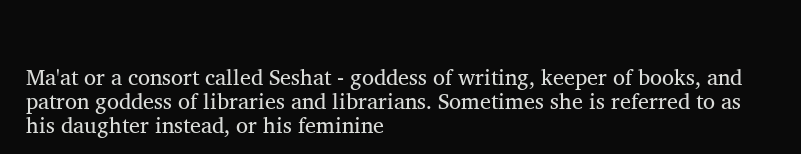Ma'at or a consort called Seshat - goddess of writing, keeper of books, and patron goddess of libraries and librarians. Sometimes she is referred to as his daughter instead, or his feminine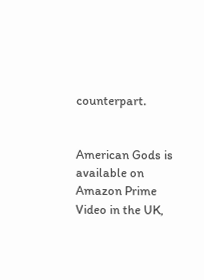counterpart.


American Gods is available on Amazon Prime Video in the UK,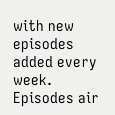with new episodes added every week. Episodes air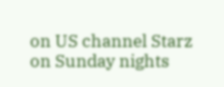on US channel Starz on Sunday nights